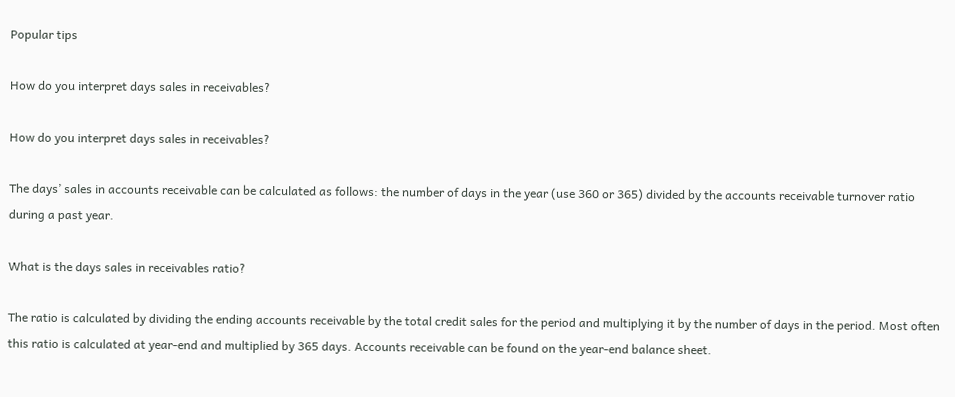Popular tips

How do you interpret days sales in receivables?

How do you interpret days sales in receivables?

The days’ sales in accounts receivable can be calculated as follows: the number of days in the year (use 360 or 365) divided by the accounts receivable turnover ratio during a past year.

What is the days sales in receivables ratio?

The ratio is calculated by dividing the ending accounts receivable by the total credit sales for the period and multiplying it by the number of days in the period. Most often this ratio is calculated at year-end and multiplied by 365 days. Accounts receivable can be found on the year-end balance sheet.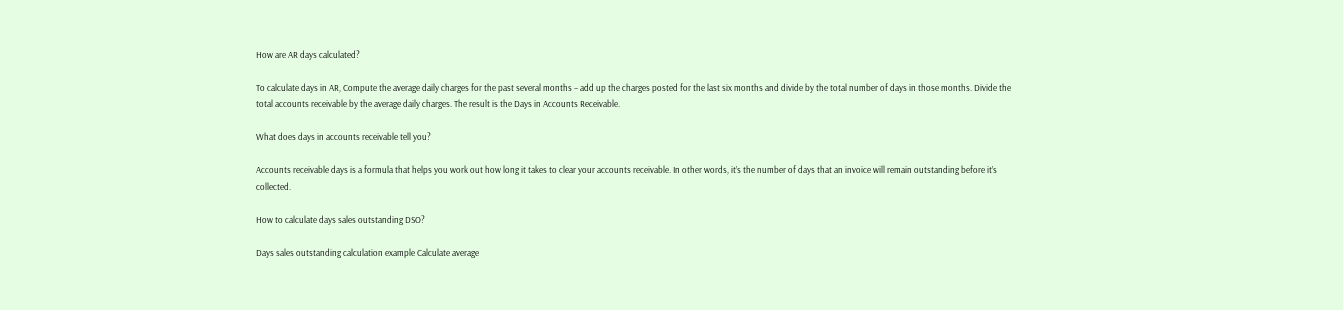How are AR days calculated?

To calculate days in AR, Compute the average daily charges for the past several months – add up the charges posted for the last six months and divide by the total number of days in those months. Divide the total accounts receivable by the average daily charges. The result is the Days in Accounts Receivable.

What does days in accounts receivable tell you?

Accounts receivable days is a formula that helps you work out how long it takes to clear your accounts receivable. In other words, it’s the number of days that an invoice will remain outstanding before it’s collected.

How to calculate days sales outstanding DSO?

Days sales outstanding calculation example Calculate average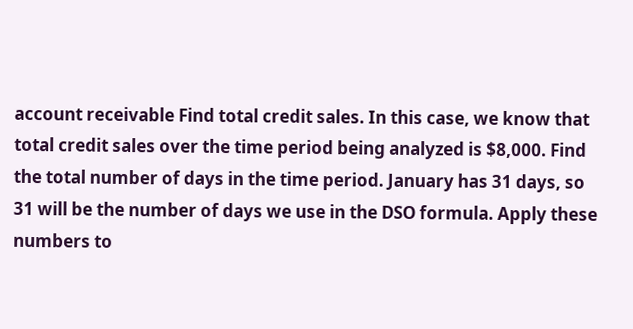account receivable Find total credit sales. In this case, we know that total credit sales over the time period being analyzed is $8,000. Find the total number of days in the time period. January has 31 days, so 31 will be the number of days we use in the DSO formula. Apply these numbers to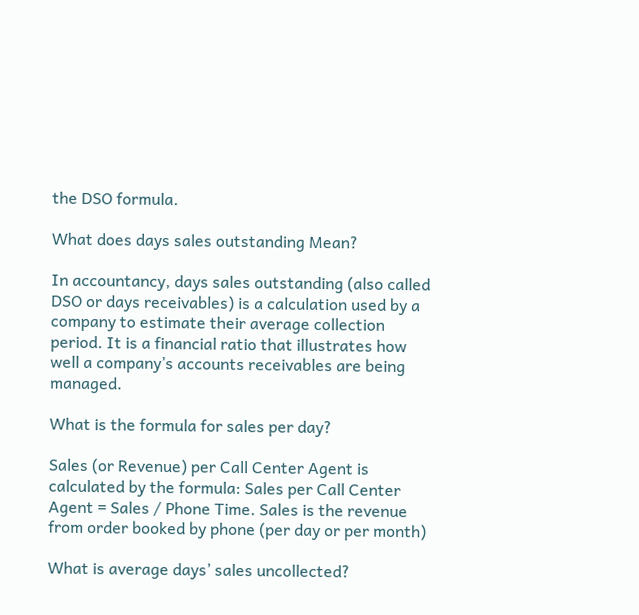the DSO formula.

What does days sales outstanding Mean?

In accountancy, days sales outstanding (also called DSO or days receivables) is a calculation used by a company to estimate their average collection period. It is a financial ratio that illustrates how well a company’s accounts receivables are being managed.

What is the formula for sales per day?

Sales (or Revenue) per Call Center Agent is calculated by the formula: Sales per Call Center Agent = Sales / Phone Time. Sales is the revenue from order booked by phone (per day or per month)

What is average days’ sales uncollected?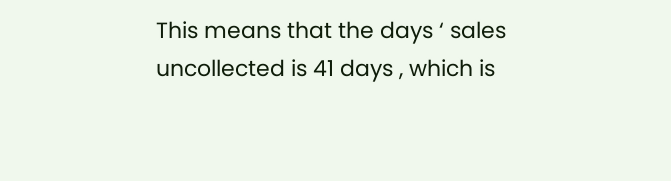This means that the days ‘ sales uncollected is 41 days , which is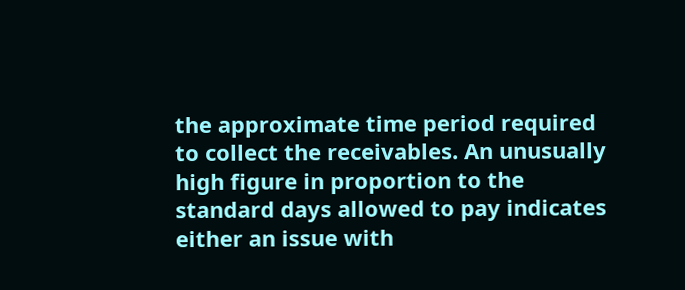the approximate time period required to collect the receivables. An unusually high figure in proportion to the standard days allowed to pay indicates either an issue with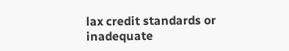lax credit standards or inadequate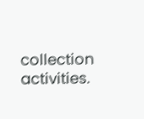collection activities.